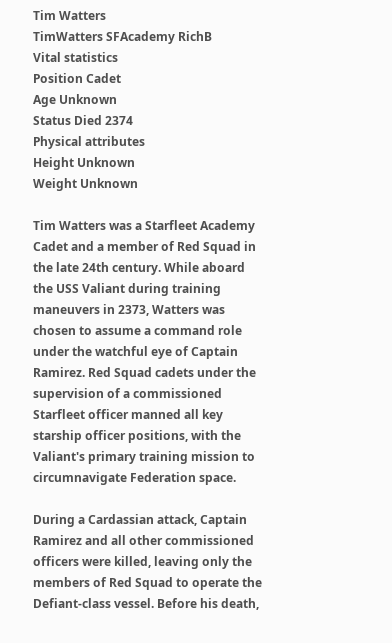Tim Watters
TimWatters SFAcademy RichB
Vital statistics
Position Cadet
Age Unknown
Status Died 2374
Physical attributes
Height Unknown
Weight Unknown

Tim Watters was a Starfleet Academy Cadet and a member of Red Squad in the late 24th century. While aboard the USS Valiant during training maneuvers in 2373, Watters was chosen to assume a command role under the watchful eye of Captain Ramirez. Red Squad cadets under the supervision of a commissioned Starfleet officer manned all key starship officer positions, with the Valiant's primary training mission to circumnavigate Federation space.

During a Cardassian attack, Captain Ramirez and all other commissioned officers were killed, leaving only the members of Red Squad to operate the Defiant-class vessel. Before his death,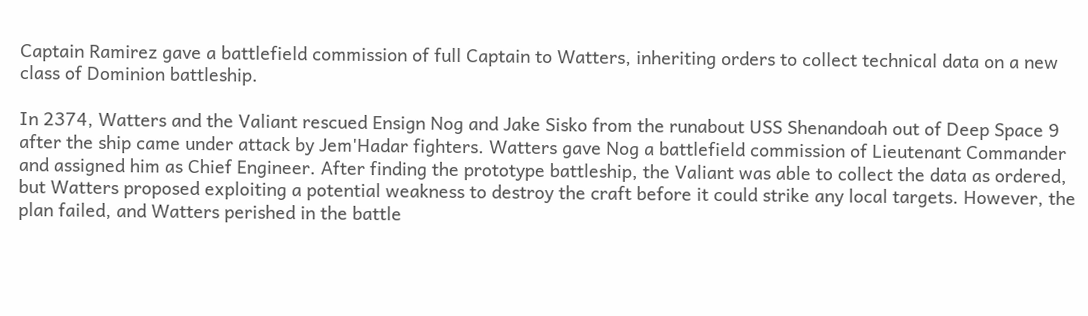Captain Ramirez gave a battlefield commission of full Captain to Watters, inheriting orders to collect technical data on a new class of Dominion battleship.

In 2374, Watters and the Valiant rescued Ensign Nog and Jake Sisko from the runabout USS Shenandoah out of Deep Space 9 after the ship came under attack by Jem'Hadar fighters. Watters gave Nog a battlefield commission of Lieutenant Commander and assigned him as Chief Engineer. After finding the prototype battleship, the Valiant was able to collect the data as ordered, but Watters proposed exploiting a potential weakness to destroy the craft before it could strike any local targets. However, the plan failed, and Watters perished in the battle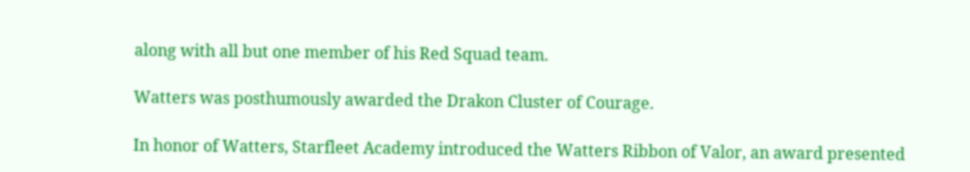along with all but one member of his Red Squad team.

Watters was posthumously awarded the Drakon Cluster of Courage.

In honor of Watters, Starfleet Academy introduced the Watters Ribbon of Valor, an award presented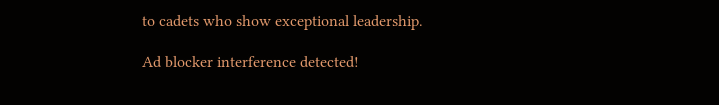to cadets who show exceptional leadership.

Ad blocker interference detected!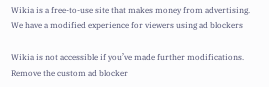Wikia is a free-to-use site that makes money from advertising. We have a modified experience for viewers using ad blockers

Wikia is not accessible if you’ve made further modifications. Remove the custom ad blocker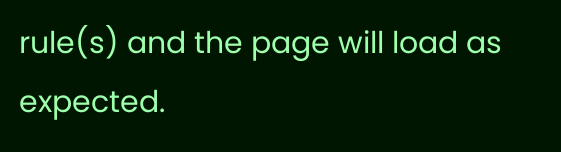rule(s) and the page will load as expected.